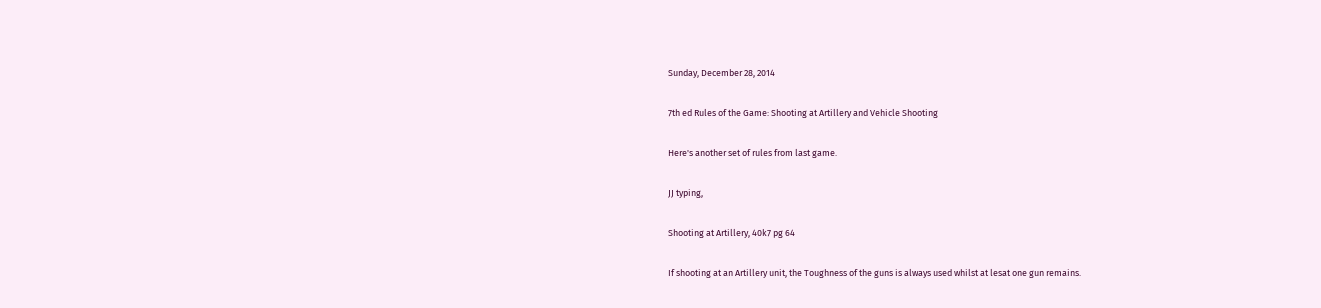Sunday, December 28, 2014

7th ed Rules of the Game: Shooting at Artillery and Vehicle Shooting

Here's another set of rules from last game.

JJ typing,

Shooting at Artillery, 40k7 pg 64

If shooting at an Artillery unit, the Toughness of the guns is always used whilst at lesat one gun remains.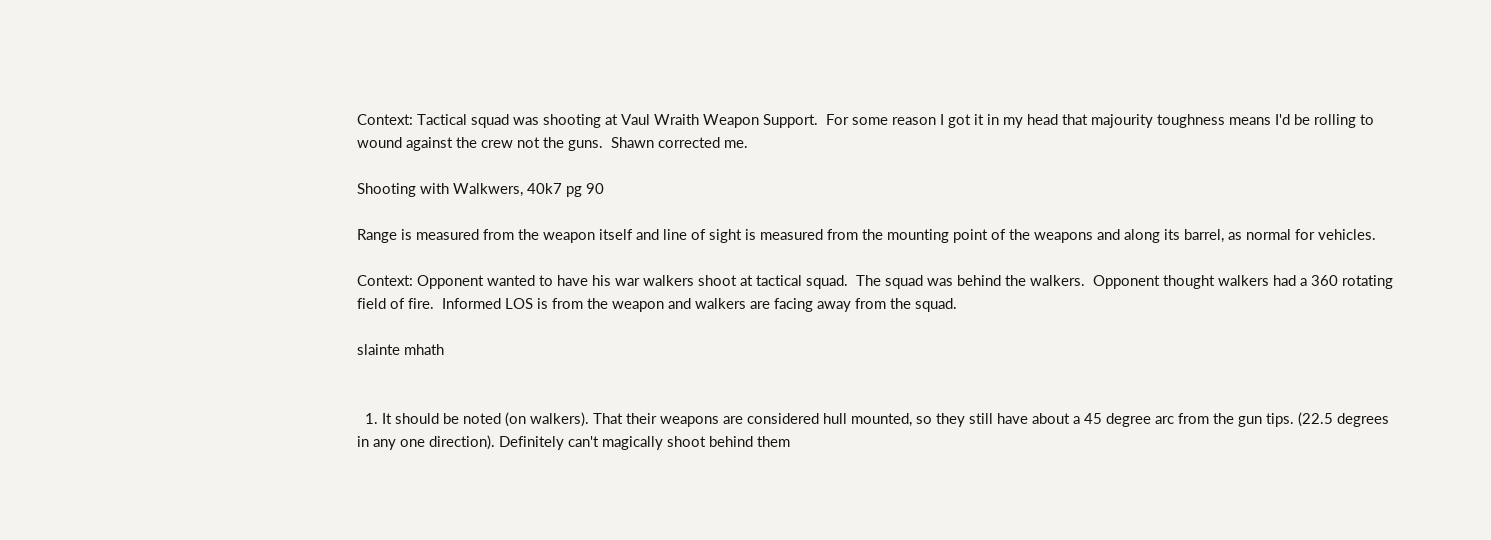Context: Tactical squad was shooting at Vaul Wraith Weapon Support.  For some reason I got it in my head that majourity toughness means I'd be rolling to wound against the crew not the guns.  Shawn corrected me.

Shooting with Walkwers, 40k7 pg 90

Range is measured from the weapon itself and line of sight is measured from the mounting point of the weapons and along its barrel, as normal for vehicles.

Context: Opponent wanted to have his war walkers shoot at tactical squad.  The squad was behind the walkers.  Opponent thought walkers had a 360 rotating field of fire.  Informed LOS is from the weapon and walkers are facing away from the squad.

slainte mhath


  1. It should be noted (on walkers). That their weapons are considered hull mounted, so they still have about a 45 degree arc from the gun tips. (22.5 degrees in any one direction). Definitely can't magically shoot behind them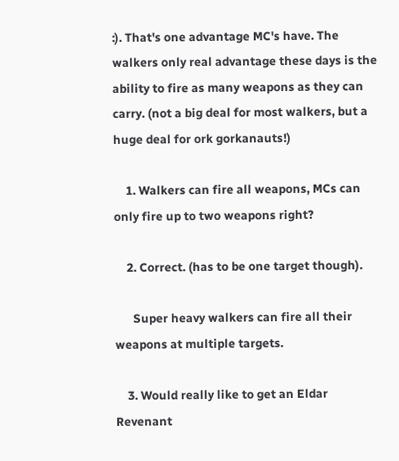:). That's one advantage MC's have. The walkers only real advantage these days is the ability to fire as many weapons as they can carry. (not a big deal for most walkers, but a huge deal for ork gorkanauts!)

    1. Walkers can fire all weapons, MCs can only fire up to two weapons right?

    2. Correct. (has to be one target though).

      Super heavy walkers can fire all their weapons at multiple targets.

    3. Would really like to get an Eldar Revenant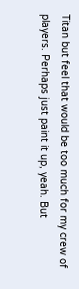Titan but feel that would be too much for my crew of players. Perhaps just paint it up, yeah. But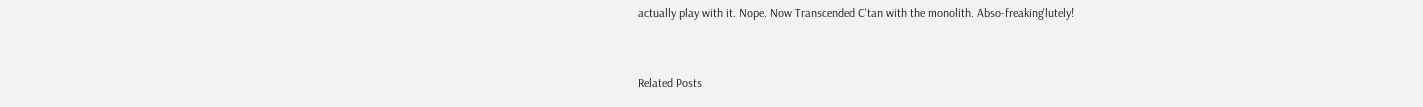actually play with it. Nope. Now Transcended C'tan with the monolith. Abso-freaking'lutely!


Related Posts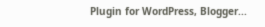Plugin for WordPress, Blogger...